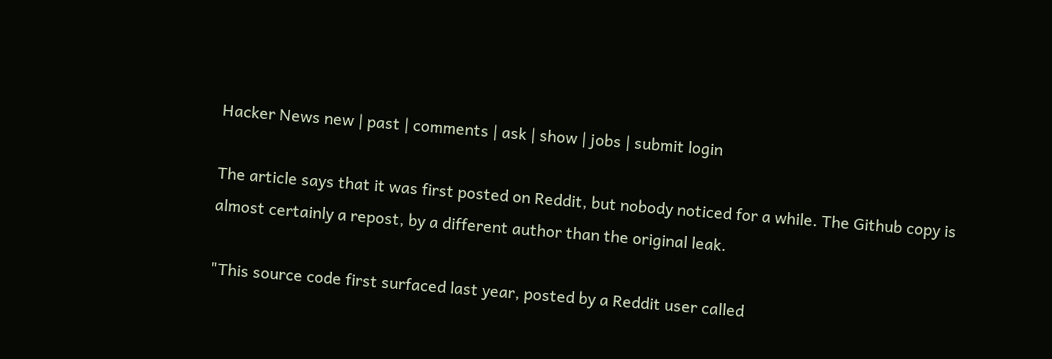Hacker News new | past | comments | ask | show | jobs | submit login

The article says that it was first posted on Reddit, but nobody noticed for a while. The Github copy is almost certainly a repost, by a different author than the original leak.

"This source code first surfaced last year, posted by a Reddit user called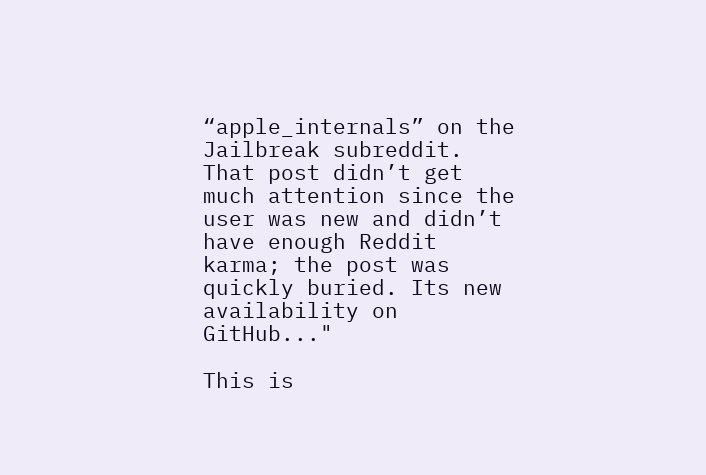“apple_internals” on the Jailbreak subreddit. That post didn’t get much attention since the user was new and didn’t have enough Reddit karma; the post was quickly buried. Its new availability on GitHub..."

This is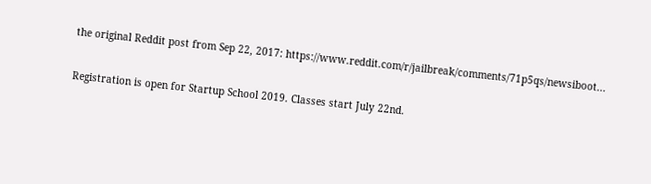the original Reddit post from Sep 22, 2017: https://www.reddit.com/r/jailbreak/comments/71p5qs/newsiboot...

Registration is open for Startup School 2019. Classes start July 22nd.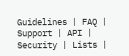Guidelines | FAQ | Support | API | Security | Lists |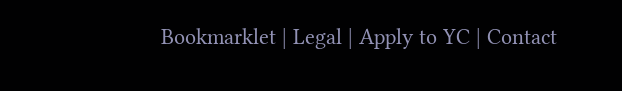Bookmarklet | Legal | Apply to YC | Contact